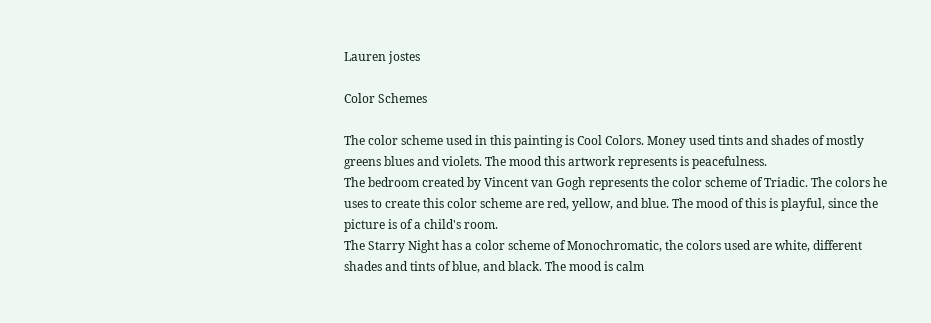Lauren jostes

Color Schemes

The color scheme used in this painting is Cool Colors. Money used tints and shades of mostly greens blues and violets. The mood this artwork represents is peacefulness.
The bedroom created by Vincent van Gogh represents the color scheme of Triadic. The colors he uses to create this color scheme are red, yellow, and blue. The mood of this is playful, since the picture is of a child's room.
The Starry Night has a color scheme of Monochromatic, the colors used are white, different shades and tints of blue, and black. The mood is calm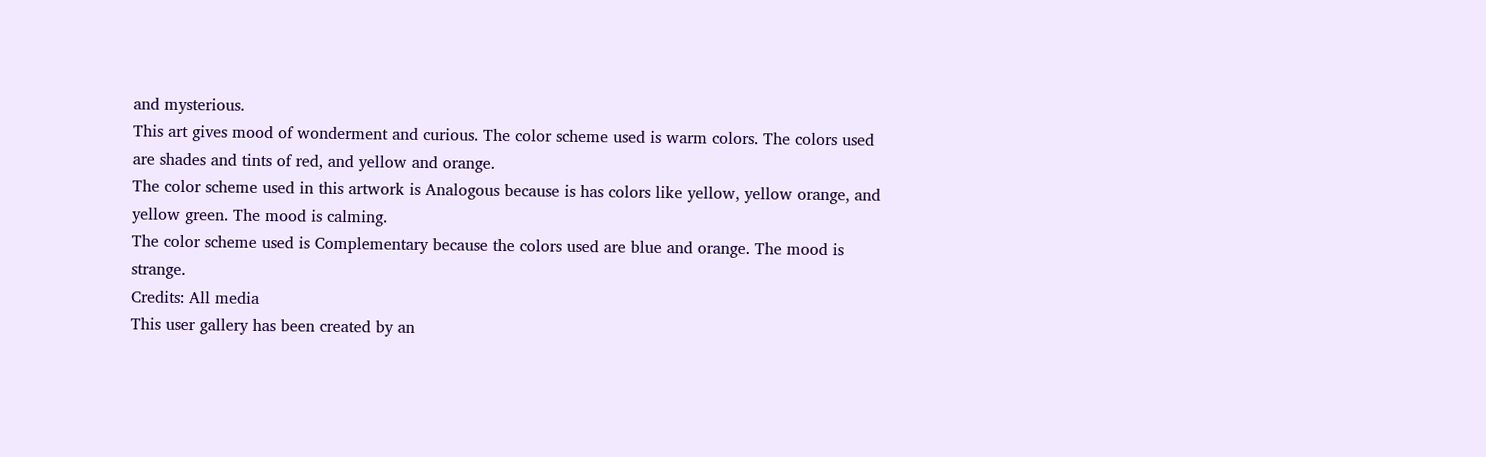and mysterious.
This art gives mood of wonderment and curious. The color scheme used is warm colors. The colors used are shades and tints of red, and yellow and orange.
The color scheme used in this artwork is Analogous because is has colors like yellow, yellow orange, and yellow green. The mood is calming.
The color scheme used is Complementary because the colors used are blue and orange. The mood is strange.
Credits: All media
This user gallery has been created by an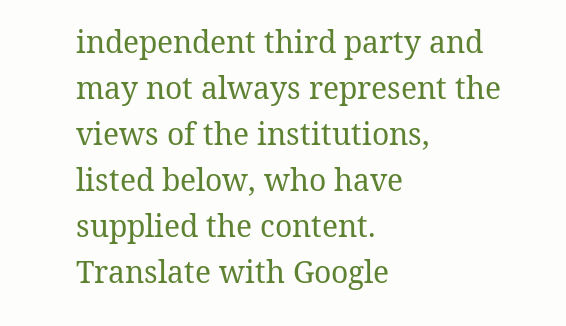independent third party and may not always represent the views of the institutions, listed below, who have supplied the content.
Translate with Google